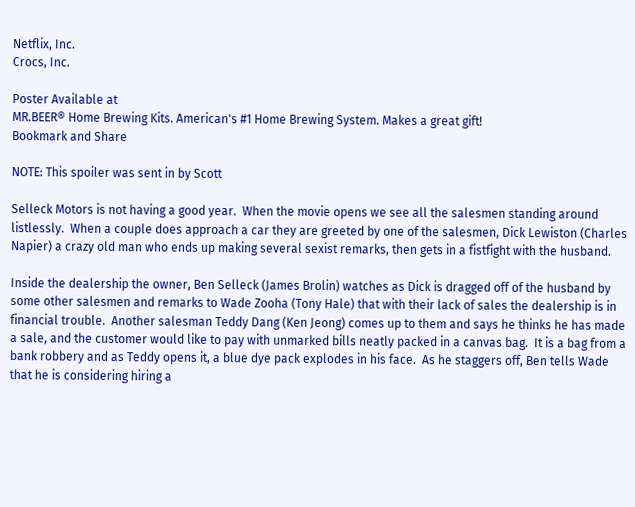Netflix, Inc.
Crocs, Inc.

Poster Available at
MR.BEER® Home Brewing Kits. American's #1 Home Brewing System. Makes a great gift!
Bookmark and Share

NOTE: This spoiler was sent in by Scott

Selleck Motors is not having a good year.  When the movie opens we see all the salesmen standing around listlessly.  When a couple does approach a car they are greeted by one of the salesmen, Dick Lewiston (Charles Napier) a crazy old man who ends up making several sexist remarks, then gets in a fistfight with the husband.

Inside the dealership the owner, Ben Selleck (James Brolin) watches as Dick is dragged off of the husband by some other salesmen and remarks to Wade Zooha (Tony Hale) that with their lack of sales the dealership is in financial trouble.  Another salesman Teddy Dang (Ken Jeong) comes up to them and says he thinks he has made a sale, and the customer would like to pay with unmarked bills neatly packed in a canvas bag.  It is a bag from a bank robbery and as Teddy opens it, a blue dye pack explodes in his face.  As he staggers off, Ben tells Wade that he is considering hiring a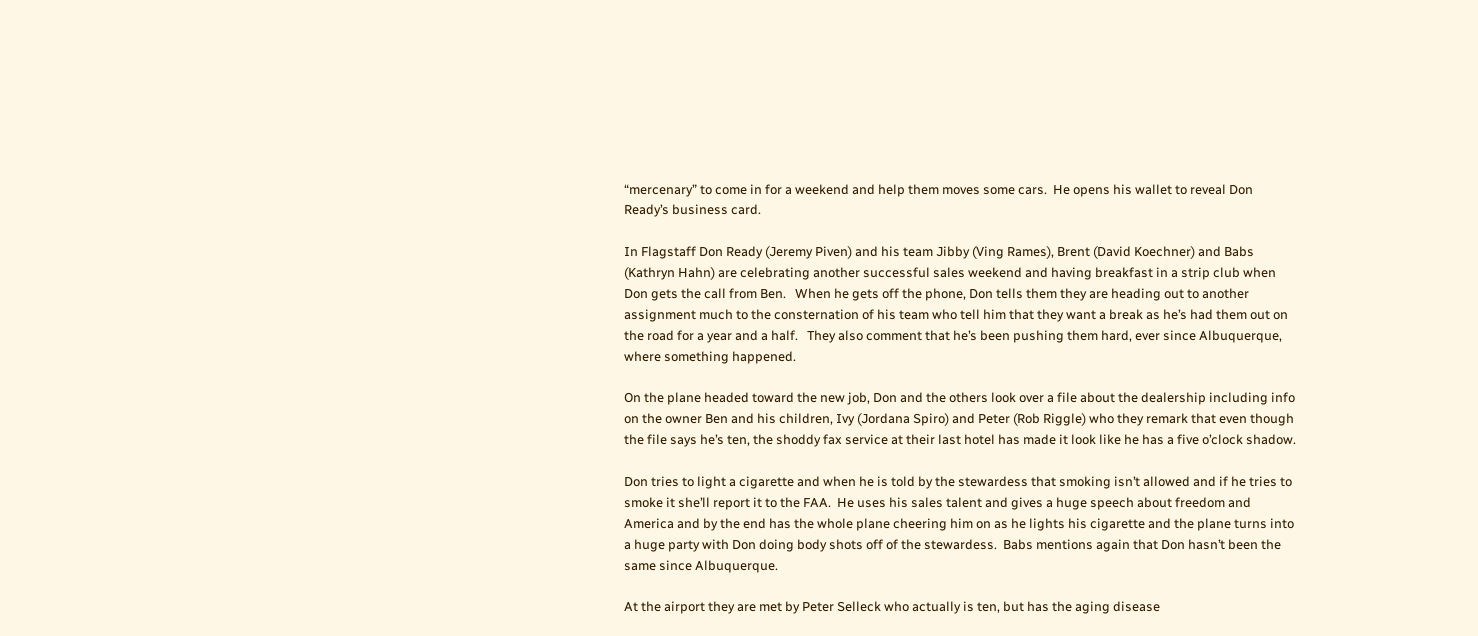“mercenary” to come in for a weekend and help them moves some cars.  He opens his wallet to reveal Don Ready’s business card.

In Flagstaff Don Ready (Jeremy Piven) and his team Jibby (Ving Rames), Brent (David Koechner) and Babs (Kathryn Hahn) are celebrating another successful sales weekend and having breakfast in a strip club when Don gets the call from Ben.   When he gets off the phone, Don tells them they are heading out to another assignment much to the consternation of his team who tell him that they want a break as he’s had them out on the road for a year and a half.   They also comment that he’s been pushing them hard, ever since Albuquerque, where something happened.

On the plane headed toward the new job, Don and the others look over a file about the dealership including info on the owner Ben and his children, Ivy (Jordana Spiro) and Peter (Rob Riggle) who they remark that even though the file says he’s ten, the shoddy fax service at their last hotel has made it look like he has a five o’clock shadow.

Don tries to light a cigarette and when he is told by the stewardess that smoking isn’t allowed and if he tries to smoke it she’ll report it to the FAA.  He uses his sales talent and gives a huge speech about freedom and America and by the end has the whole plane cheering him on as he lights his cigarette and the plane turns into a huge party with Don doing body shots off of the stewardess.  Babs mentions again that Don hasn’t been the same since Albuquerque.

At the airport they are met by Peter Selleck who actually is ten, but has the aging disease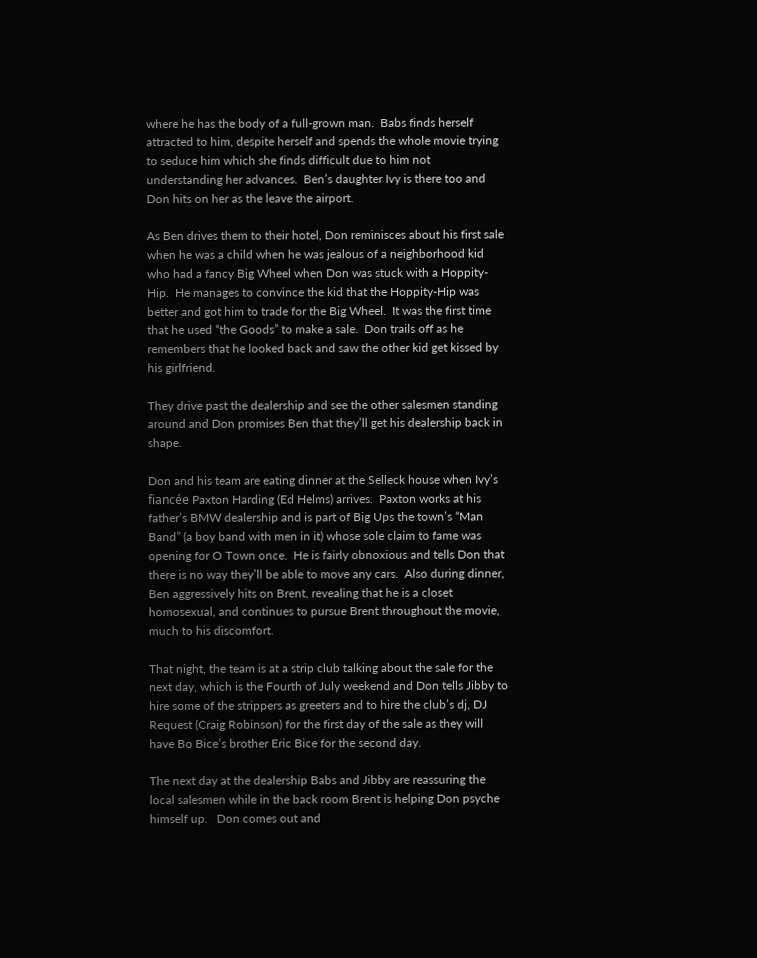where he has the body of a full-grown man.  Babs finds herself attracted to him, despite herself and spends the whole movie trying to seduce him which she finds difficult due to him not understanding her advances.  Ben’s daughter Ivy is there too and Don hits on her as the leave the airport.

As Ben drives them to their hotel, Don reminisces about his first sale when he was a child when he was jealous of a neighborhood kid who had a fancy Big Wheel when Don was stuck with a Hoppity-Hip.  He manages to convince the kid that the Hoppity-Hip was better and got him to trade for the Big Wheel.  It was the first time that he used “the Goods” to make a sale.  Don trails off as he remembers that he looked back and saw the other kid get kissed by his girlfriend.

They drive past the dealership and see the other salesmen standing around and Don promises Ben that they’ll get his dealership back in shape.

Don and his team are eating dinner at the Selleck house when Ivy’s fiancée Paxton Harding (Ed Helms) arrives.  Paxton works at his father’s BMW dealership and is part of Big Ups the town’s “Man Band” (a boy band with men in it) whose sole claim to fame was opening for O Town once.  He is fairly obnoxious and tells Don that there is no way they’ll be able to move any cars.  Also during dinner, Ben aggressively hits on Brent, revealing that he is a closet homosexual, and continues to pursue Brent throughout the movie, much to his discomfort.

That night, the team is at a strip club talking about the sale for the next day, which is the Fourth of July weekend and Don tells Jibby to hire some of the strippers as greeters and to hire the club’s dj, DJ Request (Craig Robinson) for the first day of the sale as they will have Bo Bice’s brother Eric Bice for the second day.

The next day at the dealership Babs and Jibby are reassuring the local salesmen while in the back room Brent is helping Don psyche himself up.   Don comes out and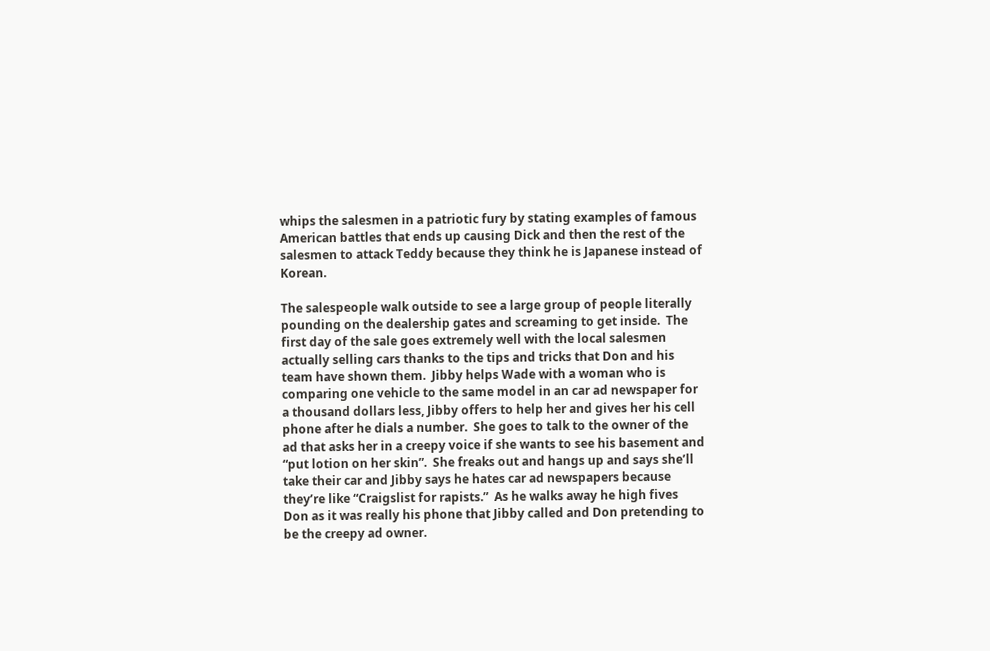whips the salesmen in a patriotic fury by stating examples of famous American battles that ends up causing Dick and then the rest of the salesmen to attack Teddy because they think he is Japanese instead of Korean.

The salespeople walk outside to see a large group of people literally pounding on the dealership gates and screaming to get inside.  The first day of the sale goes extremely well with the local salesmen actually selling cars thanks to the tips and tricks that Don and his team have shown them.  Jibby helps Wade with a woman who is comparing one vehicle to the same model in an car ad newspaper for a thousand dollars less, Jibby offers to help her and gives her his cell phone after he dials a number.  She goes to talk to the owner of the ad that asks her in a creepy voice if she wants to see his basement and “put lotion on her skin”.  She freaks out and hangs up and says she’ll take their car and Jibby says he hates car ad newspapers because they’re like “Craigslist for rapists.”  As he walks away he high fives Don as it was really his phone that Jibby called and Don pretending to be the creepy ad owner.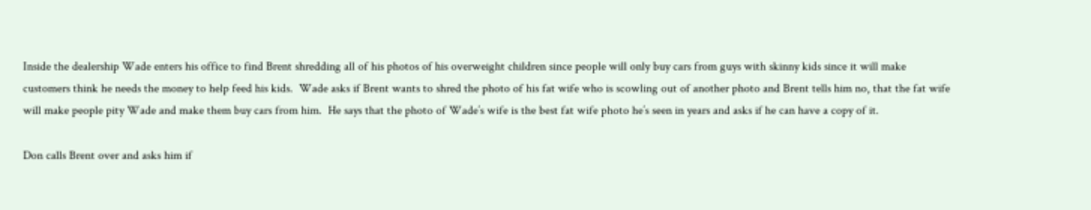Inside the dealership Wade enters his office to find Brent shredding all of his photos of his overweight children since people will only buy cars from guys with skinny kids since it will make customers think he needs the money to help feed his kids.  Wade asks if Brent wants to shred the photo of his fat wife who is scowling out of another photo and Brent tells him no, that the fat wife will make people pity Wade and make them buy cars from him.  He says that the photo of Wade’s wife is the best fat wife photo he’s seen in years and asks if he can have a copy of it.

Don calls Brent over and asks him if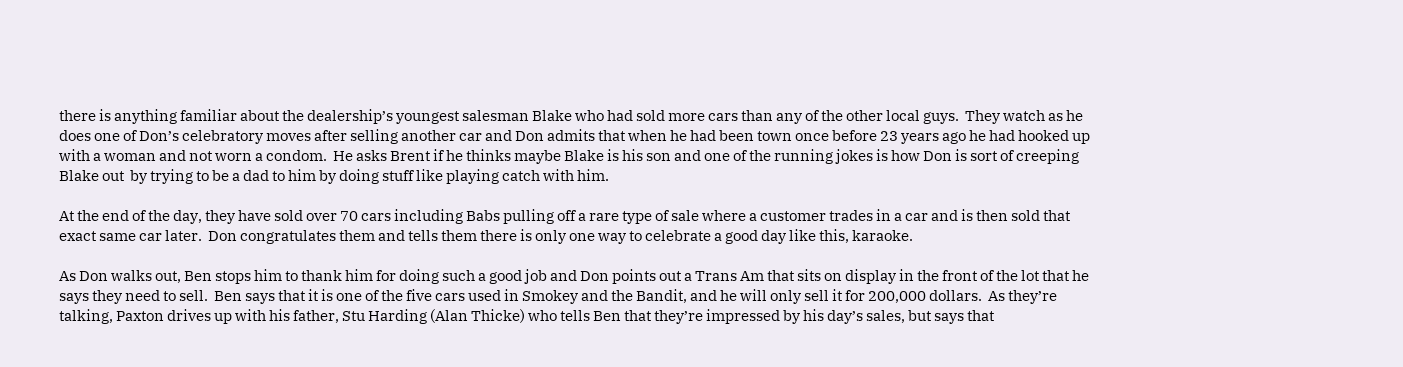there is anything familiar about the dealership’s youngest salesman Blake who had sold more cars than any of the other local guys.  They watch as he does one of Don’s celebratory moves after selling another car and Don admits that when he had been town once before 23 years ago he had hooked up with a woman and not worn a condom.  He asks Brent if he thinks maybe Blake is his son and one of the running jokes is how Don is sort of creeping Blake out  by trying to be a dad to him by doing stuff like playing catch with him.

At the end of the day, they have sold over 70 cars including Babs pulling off a rare type of sale where a customer trades in a car and is then sold that exact same car later.  Don congratulates them and tells them there is only one way to celebrate a good day like this, karaoke.

As Don walks out, Ben stops him to thank him for doing such a good job and Don points out a Trans Am that sits on display in the front of the lot that he says they need to sell.  Ben says that it is one of the five cars used in Smokey and the Bandit, and he will only sell it for 200,000 dollars.  As they’re talking, Paxton drives up with his father, Stu Harding (Alan Thicke) who tells Ben that they’re impressed by his day’s sales, but says that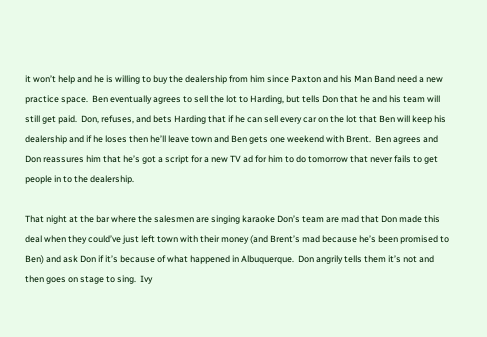it won’t help and he is willing to buy the dealership from him since Paxton and his Man Band need a new practice space.  Ben eventually agrees to sell the lot to Harding, but tells Don that he and his team will still get paid.  Don, refuses, and bets Harding that if he can sell every car on the lot that Ben will keep his dealership and if he loses then he’ll leave town and Ben gets one weekend with Brent.  Ben agrees and Don reassures him that he’s got a script for a new TV ad for him to do tomorrow that never fails to get people in to the dealership.

That night at the bar where the salesmen are singing karaoke Don’s team are mad that Don made this deal when they could’ve just left town with their money (and Brent’s mad because he’s been promised to Ben) and ask Don if it’s because of what happened in Albuquerque.  Don angrily tells them it’s not and then goes on stage to sing.  Ivy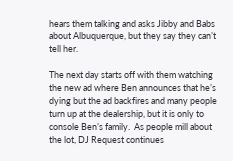hears them talking and asks Jibby and Babs about Albuquerque, but they say they can’t tell her.

The next day starts off with them watching the new ad where Ben announces that he’s dying but the ad backfires and many people turn up at the dealership, but it is only to console Ben’s family.  As people mill about the lot, DJ Request continues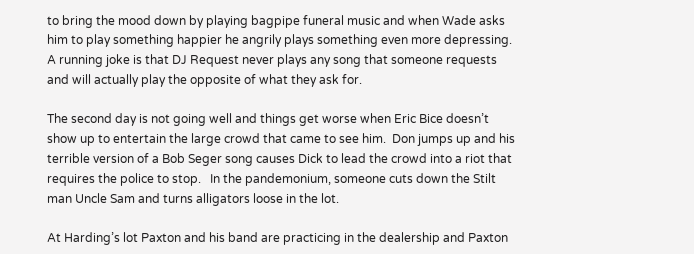to bring the mood down by playing bagpipe funeral music and when Wade asks him to play something happier he angrily plays something even more depressing.  A running joke is that DJ Request never plays any song that someone requests and will actually play the opposite of what they ask for.

The second day is not going well and things get worse when Eric Bice doesn’t show up to entertain the large crowd that came to see him.  Don jumps up and his terrible version of a Bob Seger song causes Dick to lead the crowd into a riot that requires the police to stop.   In the pandemonium, someone cuts down the Stilt man Uncle Sam and turns alligators loose in the lot.

At Harding’s lot Paxton and his band are practicing in the dealership and Paxton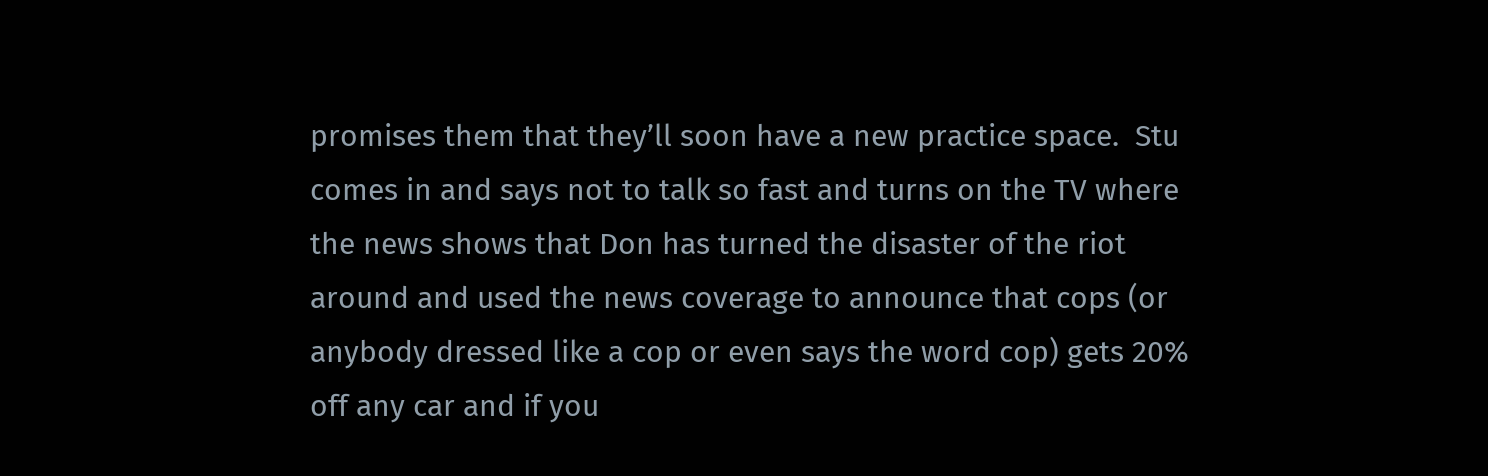promises them that they’ll soon have a new practice space.  Stu comes in and says not to talk so fast and turns on the TV where the news shows that Don has turned the disaster of the riot around and used the news coverage to announce that cops (or anybody dressed like a cop or even says the word cop) gets 20% off any car and if you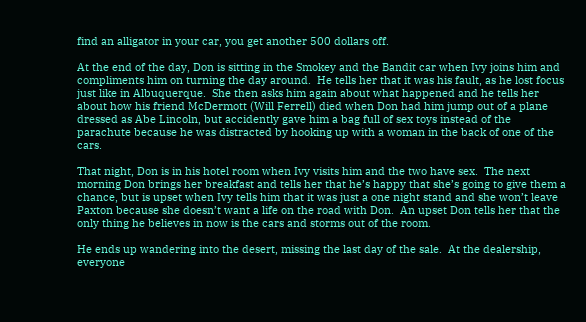find an alligator in your car, you get another 500 dollars off.

At the end of the day, Don is sitting in the Smokey and the Bandit car when Ivy joins him and compliments him on turning the day around.  He tells her that it was his fault, as he lost focus just like in Albuquerque.  She then asks him again about what happened and he tells her about how his friend McDermott (Will Ferrell) died when Don had him jump out of a plane dressed as Abe Lincoln, but accidently gave him a bag full of sex toys instead of the parachute because he was distracted by hooking up with a woman in the back of one of the cars.

That night, Don is in his hotel room when Ivy visits him and the two have sex.  The next morning Don brings her breakfast and tells her that he’s happy that she’s going to give them a chance, but is upset when Ivy tells him that it was just a one night stand and she won’t leave Paxton because she doesn’t want a life on the road with Don.  An upset Don tells her that the only thing he believes in now is the cars and storms out of the room.

He ends up wandering into the desert, missing the last day of the sale.  At the dealership, everyone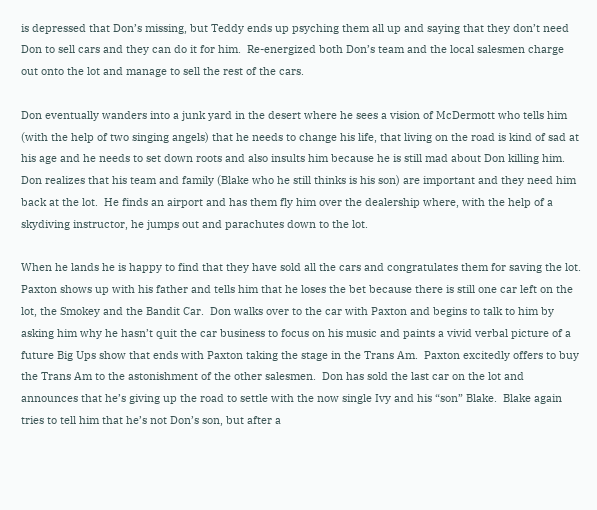is depressed that Don’s missing, but Teddy ends up psyching them all up and saying that they don’t need Don to sell cars and they can do it for him.  Re-energized both Don’s team and the local salesmen charge out onto the lot and manage to sell the rest of the cars.

Don eventually wanders into a junk yard in the desert where he sees a vision of McDermott who tells him (with the help of two singing angels) that he needs to change his life, that living on the road is kind of sad at his age and he needs to set down roots and also insults him because he is still mad about Don killing him.  Don realizes that his team and family (Blake who he still thinks is his son) are important and they need him back at the lot.  He finds an airport and has them fly him over the dealership where, with the help of a skydiving instructor, he jumps out and parachutes down to the lot.

When he lands he is happy to find that they have sold all the cars and congratulates them for saving the lot.  Paxton shows up with his father and tells him that he loses the bet because there is still one car left on the lot, the Smokey and the Bandit Car.  Don walks over to the car with Paxton and begins to talk to him by asking him why he hasn’t quit the car business to focus on his music and paints a vivid verbal picture of a future Big Ups show that ends with Paxton taking the stage in the Trans Am.  Paxton excitedly offers to buy the Trans Am to the astonishment of the other salesmen.  Don has sold the last car on the lot and announces that he’s giving up the road to settle with the now single Ivy and his “son” Blake.  Blake again tries to tell him that he’s not Don’s son, but after a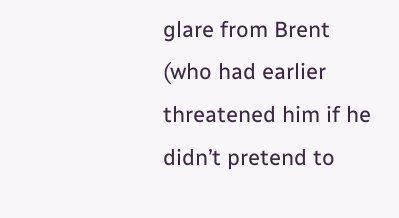glare from Brent (who had earlier threatened him if he didn’t pretend to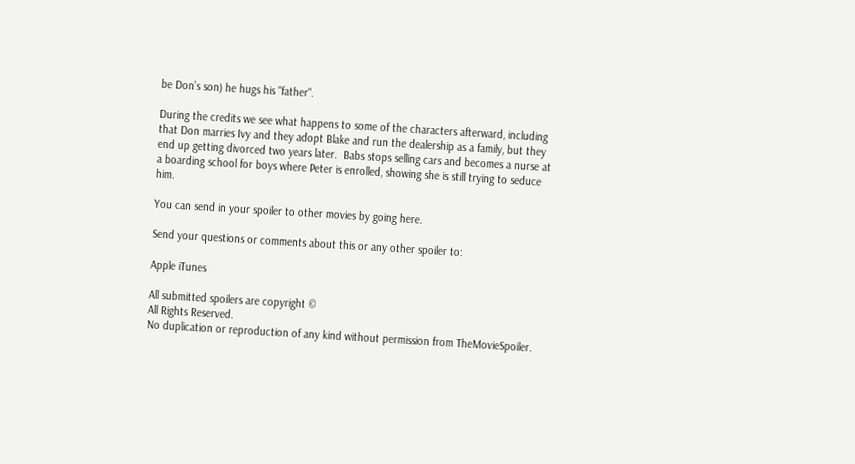be Don’s son) he hugs his "father".

During the credits we see what happens to some of the characters afterward, including that Don marries Ivy and they adopt Blake and run the dealership as a family, but they end up getting divorced two years later.  Babs stops selling cars and becomes a nurse at a boarding school for boys where Peter is enrolled, showing she is still trying to seduce him.

You can send in your spoiler to other movies by going here.

Send your questions or comments about this or any other spoiler to:

Apple iTunes

All submitted spoilers are copyright ©
All Rights Reserved.
No duplication or reproduction of any kind without permission from TheMovieSpoiler.